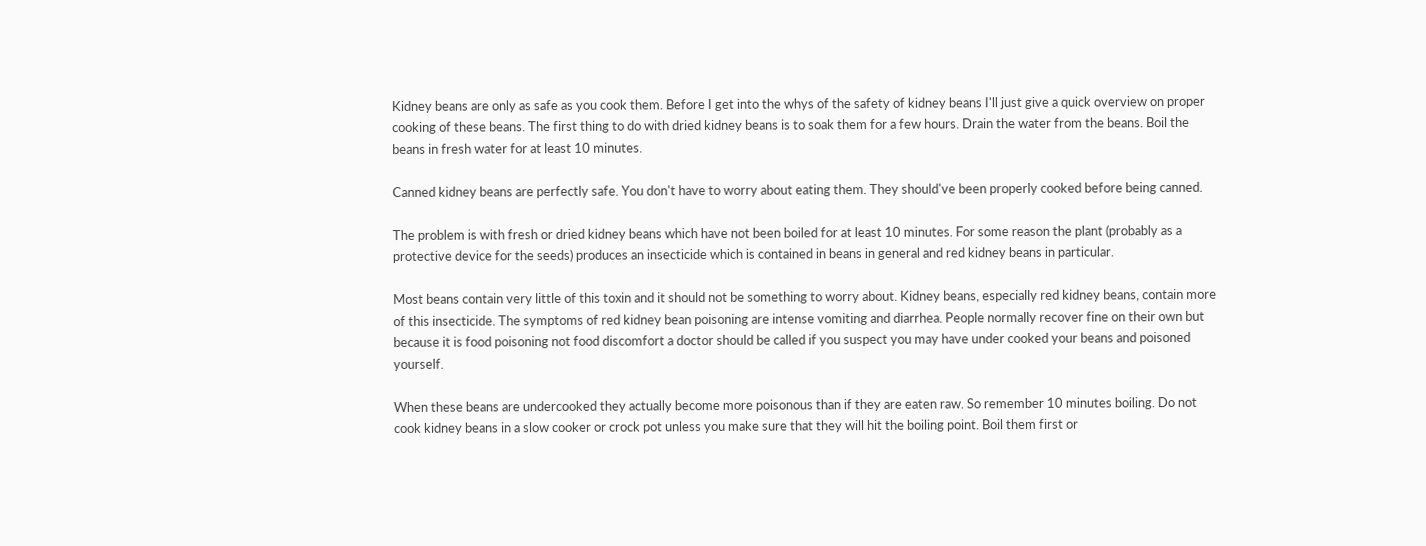Kidney beans are only as safe as you cook them. Before I get into the whys of the safety of kidney beans I'll just give a quick overview on proper cooking of these beans. The first thing to do with dried kidney beans is to soak them for a few hours. Drain the water from the beans. Boil the beans in fresh water for at least 10 minutes.

Canned kidney beans are perfectly safe. You don't have to worry about eating them. They should've been properly cooked before being canned.

The problem is with fresh or dried kidney beans which have not been boiled for at least 10 minutes. For some reason the plant (probably as a protective device for the seeds) produces an insecticide which is contained in beans in general and red kidney beans in particular.

Most beans contain very little of this toxin and it should not be something to worry about. Kidney beans, especially red kidney beans, contain more of this insecticide. The symptoms of red kidney bean poisoning are intense vomiting and diarrhea. People normally recover fine on their own but because it is food poisoning not food discomfort a doctor should be called if you suspect you may have under cooked your beans and poisoned yourself.

When these beans are undercooked they actually become more poisonous than if they are eaten raw. So remember 10 minutes boiling. Do not cook kidney beans in a slow cooker or crock pot unless you make sure that they will hit the boiling point. Boil them first or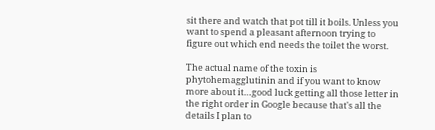sit there and watch that pot till it boils. Unless you want to spend a pleasant afternoon trying to figure out which end needs the toilet the worst.

The actual name of the toxin is phytohemagglutinin and if you want to know more about it…good luck getting all those letter in the right order in Google because that's all the details I plan to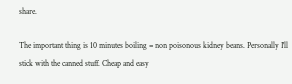share.

The important thing is 10 minutes boiling = non poisonous kidney beans. Personally I'll stick with the canned stuff. Cheap and easy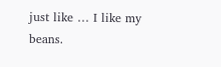just like … I like my beans.